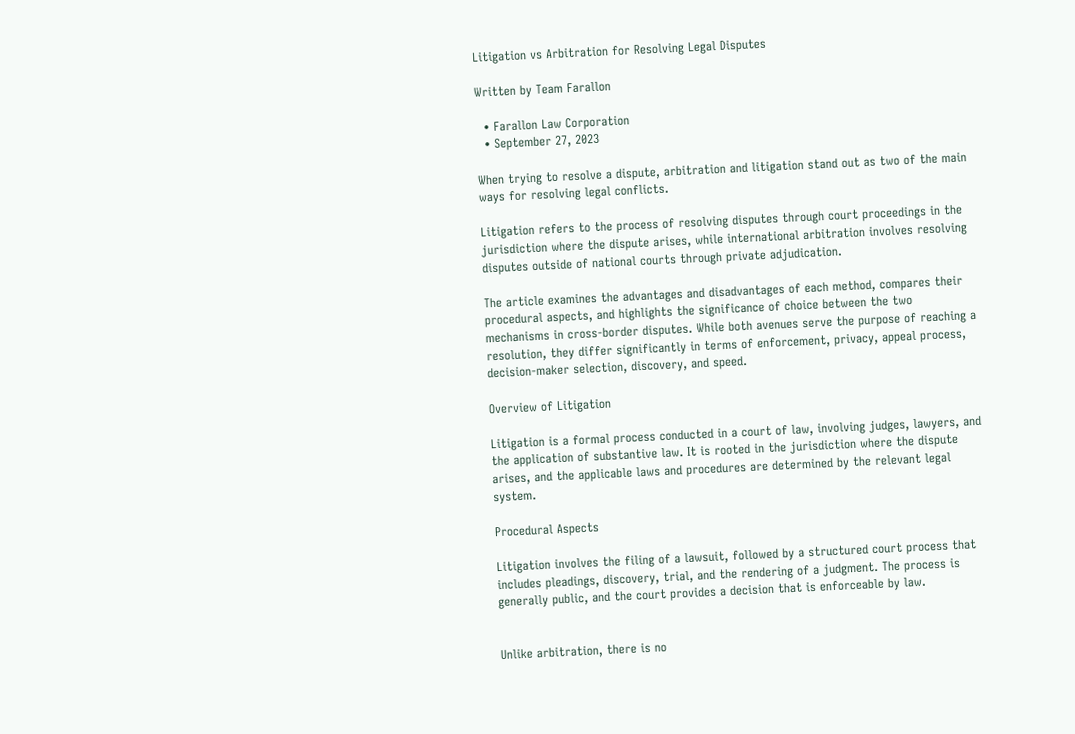Litigation vs Arbitration for Resolving Legal Disputes

Written by Team Farallon

  • Farallon Law Corporation
  • September 27, 2023

When trying to resolve a dispute, arbitration and litigation stand out as two of the main ways for resolving legal conflicts.

Litigation refers to the process of resolving disputes through court proceedings in the jurisdiction where the dispute arises, while international arbitration involves resolving disputes outside of national courts through private adjudication.

The article examines the advantages and disadvantages of each method, compares their procedural aspects, and highlights the significance of choice between the two mechanisms in cross-border disputes. While both avenues serve the purpose of reaching a resolution, they differ significantly in terms of enforcement, privacy, appeal process, decision-maker selection, discovery, and speed.

Overview of Litigation

Litigation is a formal process conducted in a court of law, involving judges, lawyers, and the application of substantive law. It is rooted in the jurisdiction where the dispute arises, and the applicable laws and procedures are determined by the relevant legal system.

Procedural Aspects

Litigation involves the filing of a lawsuit, followed by a structured court process that includes pleadings, discovery, trial, and the rendering of a judgment. The process is generally public, and the court provides a decision that is enforceable by law.


Unlike arbitration, there is no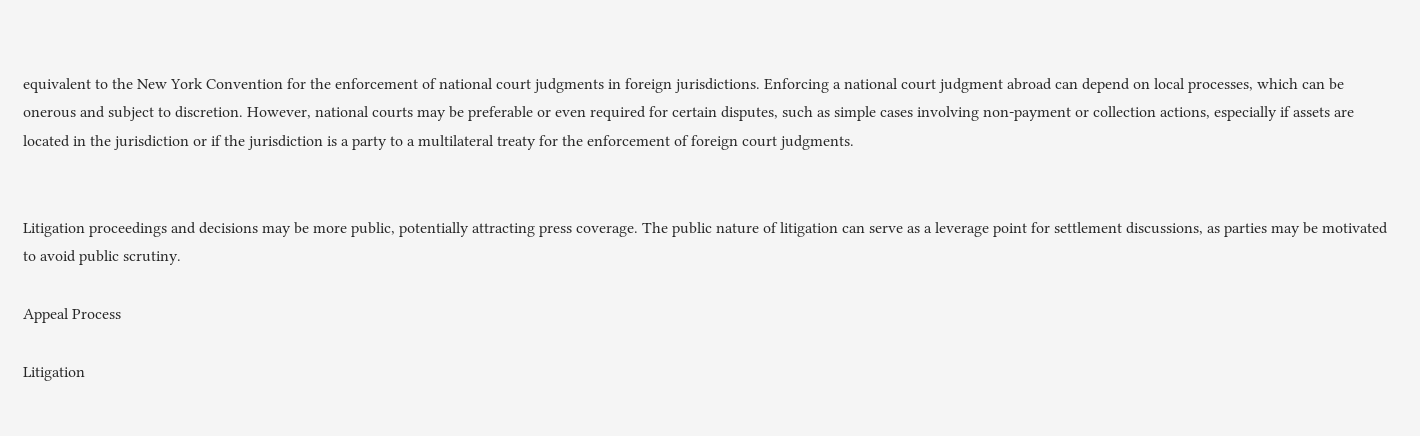equivalent to the New York Convention for the enforcement of national court judgments in foreign jurisdictions. Enforcing a national court judgment abroad can depend on local processes, which can be onerous and subject to discretion. However, national courts may be preferable or even required for certain disputes, such as simple cases involving non-payment or collection actions, especially if assets are located in the jurisdiction or if the jurisdiction is a party to a multilateral treaty for the enforcement of foreign court judgments.


Litigation proceedings and decisions may be more public, potentially attracting press coverage. The public nature of litigation can serve as a leverage point for settlement discussions, as parties may be motivated to avoid public scrutiny.

Appeal Process

Litigation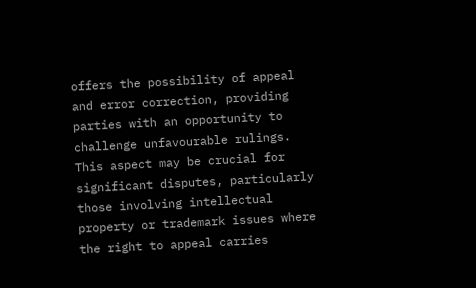offers the possibility of appeal and error correction, providing parties with an opportunity to challenge unfavourable rulings. This aspect may be crucial for significant disputes, particularly those involving intellectual property or trademark issues where the right to appeal carries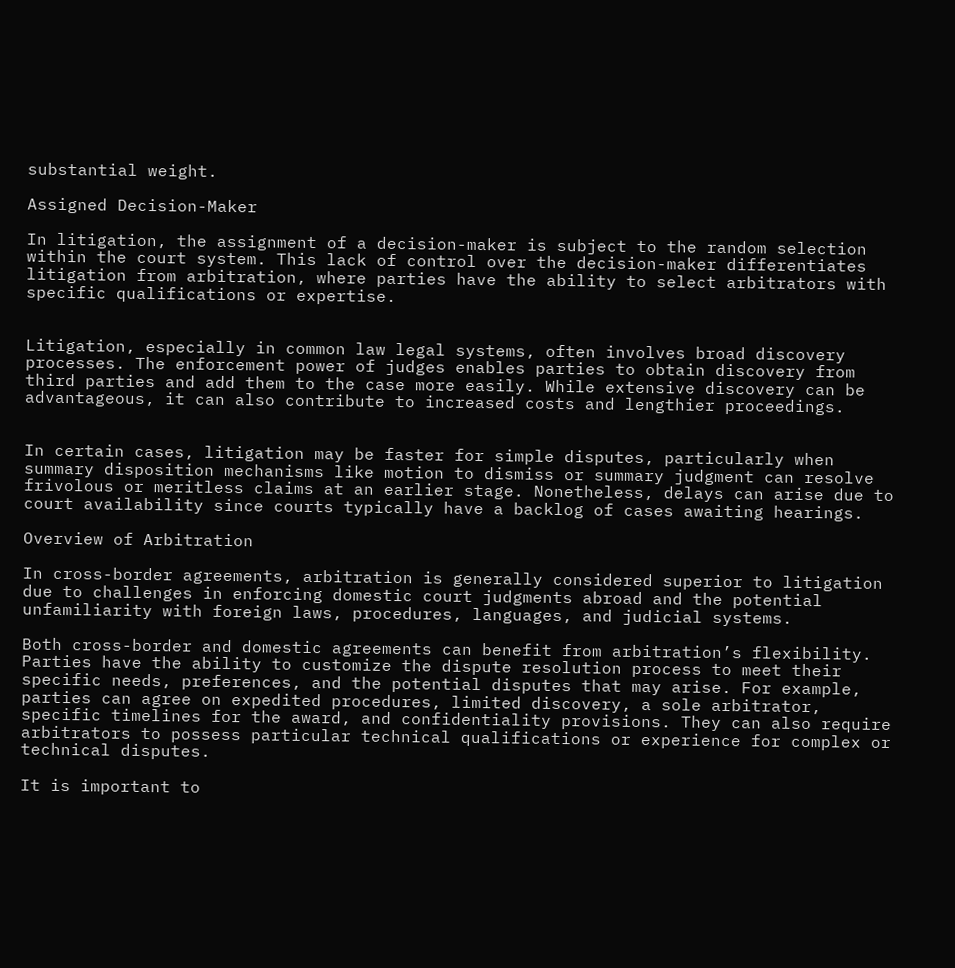substantial weight.

Assigned Decision-Maker

In litigation, the assignment of a decision-maker is subject to the random selection within the court system. This lack of control over the decision-maker differentiates litigation from arbitration, where parties have the ability to select arbitrators with specific qualifications or expertise.


Litigation, especially in common law legal systems, often involves broad discovery processes. The enforcement power of judges enables parties to obtain discovery from third parties and add them to the case more easily. While extensive discovery can be advantageous, it can also contribute to increased costs and lengthier proceedings.


In certain cases, litigation may be faster for simple disputes, particularly when summary disposition mechanisms like motion to dismiss or summary judgment can resolve frivolous or meritless claims at an earlier stage. Nonetheless, delays can arise due to court availability since courts typically have a backlog of cases awaiting hearings.

Overview of Arbitration

In cross-border agreements, arbitration is generally considered superior to litigation due to challenges in enforcing domestic court judgments abroad and the potential unfamiliarity with foreign laws, procedures, languages, and judicial systems.

Both cross-border and domestic agreements can benefit from arbitration’s flexibility. Parties have the ability to customize the dispute resolution process to meet their specific needs, preferences, and the potential disputes that may arise. For example, parties can agree on expedited procedures, limited discovery, a sole arbitrator, specific timelines for the award, and confidentiality provisions. They can also require arbitrators to possess particular technical qualifications or experience for complex or technical disputes.

It is important to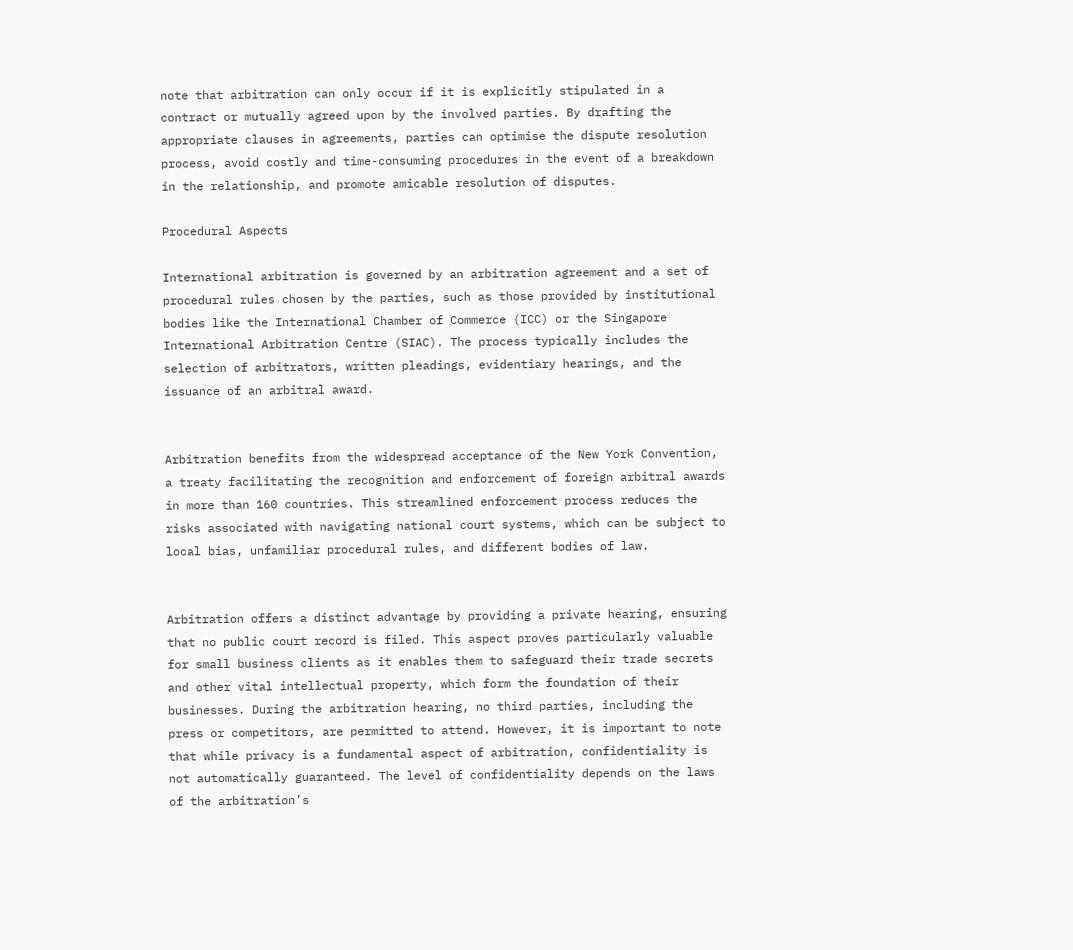note that arbitration can only occur if it is explicitly stipulated in a contract or mutually agreed upon by the involved parties. By drafting the appropriate clauses in agreements, parties can optimise the dispute resolution process, avoid costly and time-consuming procedures in the event of a breakdown in the relationship, and promote amicable resolution of disputes.

Procedural Aspects

International arbitration is governed by an arbitration agreement and a set of procedural rules chosen by the parties, such as those provided by institutional bodies like the International Chamber of Commerce (ICC) or the Singapore International Arbitration Centre (SIAC). The process typically includes the selection of arbitrators, written pleadings, evidentiary hearings, and the issuance of an arbitral award.


Arbitration benefits from the widespread acceptance of the New York Convention, a treaty facilitating the recognition and enforcement of foreign arbitral awards in more than 160 countries. This streamlined enforcement process reduces the risks associated with navigating national court systems, which can be subject to local bias, unfamiliar procedural rules, and different bodies of law.


Arbitration offers a distinct advantage by providing a private hearing, ensuring that no public court record is filed. This aspect proves particularly valuable for small business clients as it enables them to safeguard their trade secrets and other vital intellectual property, which form the foundation of their businesses. During the arbitration hearing, no third parties, including the press or competitors, are permitted to attend. However, it is important to note that while privacy is a fundamental aspect of arbitration, confidentiality is not automatically guaranteed. The level of confidentiality depends on the laws of the arbitration’s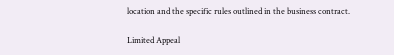location and the specific rules outlined in the business contract.

Limited Appeal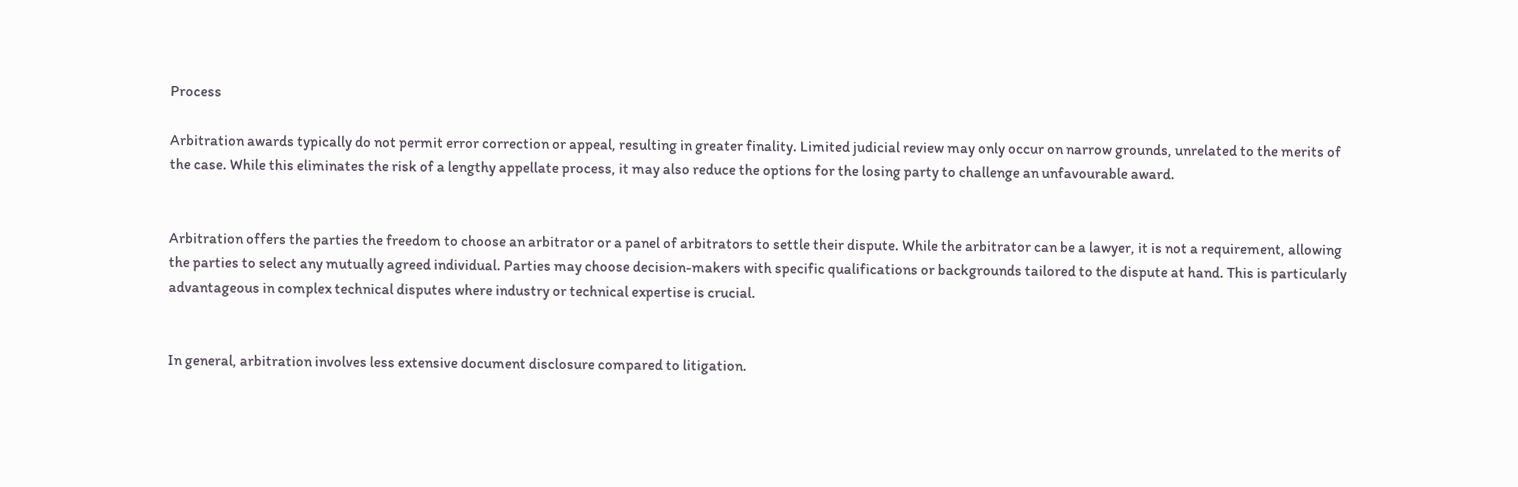Process

Arbitration awards typically do not permit error correction or appeal, resulting in greater finality. Limited judicial review may only occur on narrow grounds, unrelated to the merits of the case. While this eliminates the risk of a lengthy appellate process, it may also reduce the options for the losing party to challenge an unfavourable award.


Arbitration offers the parties the freedom to choose an arbitrator or a panel of arbitrators to settle their dispute. While the arbitrator can be a lawyer, it is not a requirement, allowing the parties to select any mutually agreed individual. Parties may choose decision-makers with specific qualifications or backgrounds tailored to the dispute at hand. This is particularly advantageous in complex technical disputes where industry or technical expertise is crucial.


In general, arbitration involves less extensive document disclosure compared to litigation.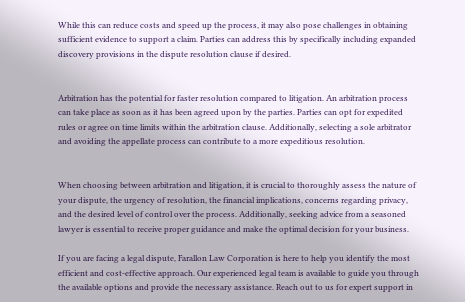While this can reduce costs and speed up the process, it may also pose challenges in obtaining sufficient evidence to support a claim. Parties can address this by specifically including expanded discovery provisions in the dispute resolution clause if desired.


Arbitration has the potential for faster resolution compared to litigation. An arbitration process can take place as soon as it has been agreed upon by the parties. Parties can opt for expedited rules or agree on time limits within the arbitration clause. Additionally, selecting a sole arbitrator and avoiding the appellate process can contribute to a more expeditious resolution.


When choosing between arbitration and litigation, it is crucial to thoroughly assess the nature of your dispute, the urgency of resolution, the financial implications, concerns regarding privacy, and the desired level of control over the process. Additionally, seeking advice from a seasoned lawyer is essential to receive proper guidance and make the optimal decision for your business.

If you are facing a legal dispute, Farallon Law Corporation is here to help you identify the most efficient and cost-effective approach. Our experienced legal team is available to guide you through the available options and provide the necessary assistance. Reach out to us for expert support in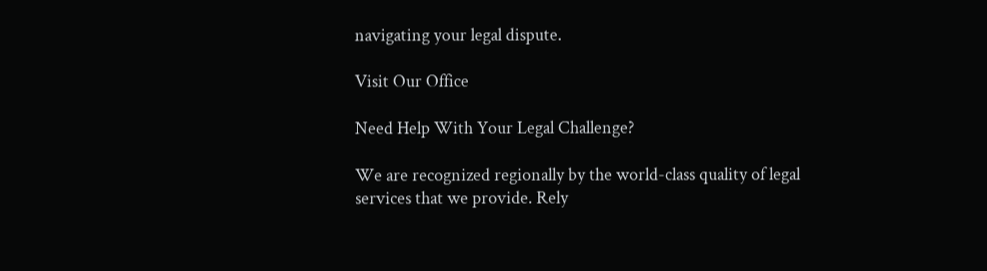navigating your legal dispute.

Visit Our Office

Need Help With Your Legal Challenge?

We are recognized regionally by the world-class quality of legal services that we provide. Rely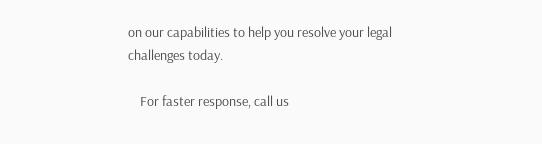on our capabilities to help you resolve your legal challenges today.

    For faster response, call us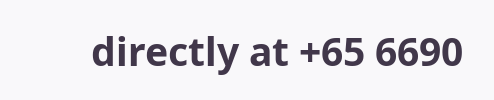directly at +65 6690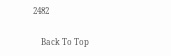2482

    Back To Top